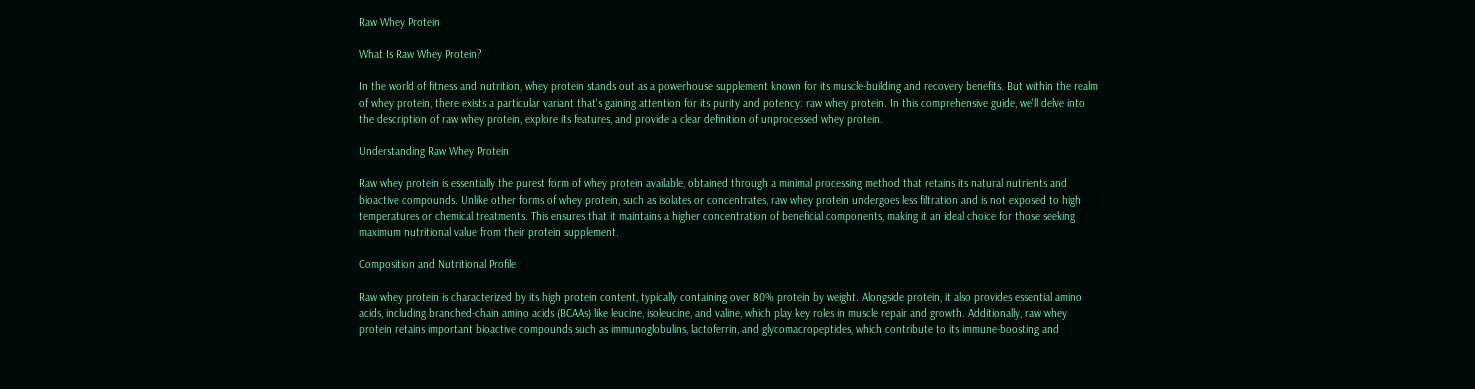Raw Whey Protein

What Is Raw Whey Protein?

In the world of fitness and nutrition, whey protein stands out as a powerhouse supplement known for its muscle-building and recovery benefits. But within the realm of whey protein, there exists a particular variant that's gaining attention for its purity and potency: raw whey protein. In this comprehensive guide, we'll delve into the description of raw whey protein, explore its features, and provide a clear definition of unprocessed whey protein.

Understanding Raw Whey Protein

Raw whey protein is essentially the purest form of whey protein available, obtained through a minimal processing method that retains its natural nutrients and bioactive compounds. Unlike other forms of whey protein, such as isolates or concentrates, raw whey protein undergoes less filtration and is not exposed to high temperatures or chemical treatments. This ensures that it maintains a higher concentration of beneficial components, making it an ideal choice for those seeking maximum nutritional value from their protein supplement.

Composition and Nutritional Profile

Raw whey protein is characterized by its high protein content, typically containing over 80% protein by weight. Alongside protein, it also provides essential amino acids, including branched-chain amino acids (BCAAs) like leucine, isoleucine, and valine, which play key roles in muscle repair and growth. Additionally, raw whey protein retains important bioactive compounds such as immunoglobulins, lactoferrin, and glycomacropeptides, which contribute to its immune-boosting and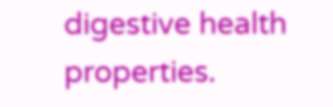digestive health properties.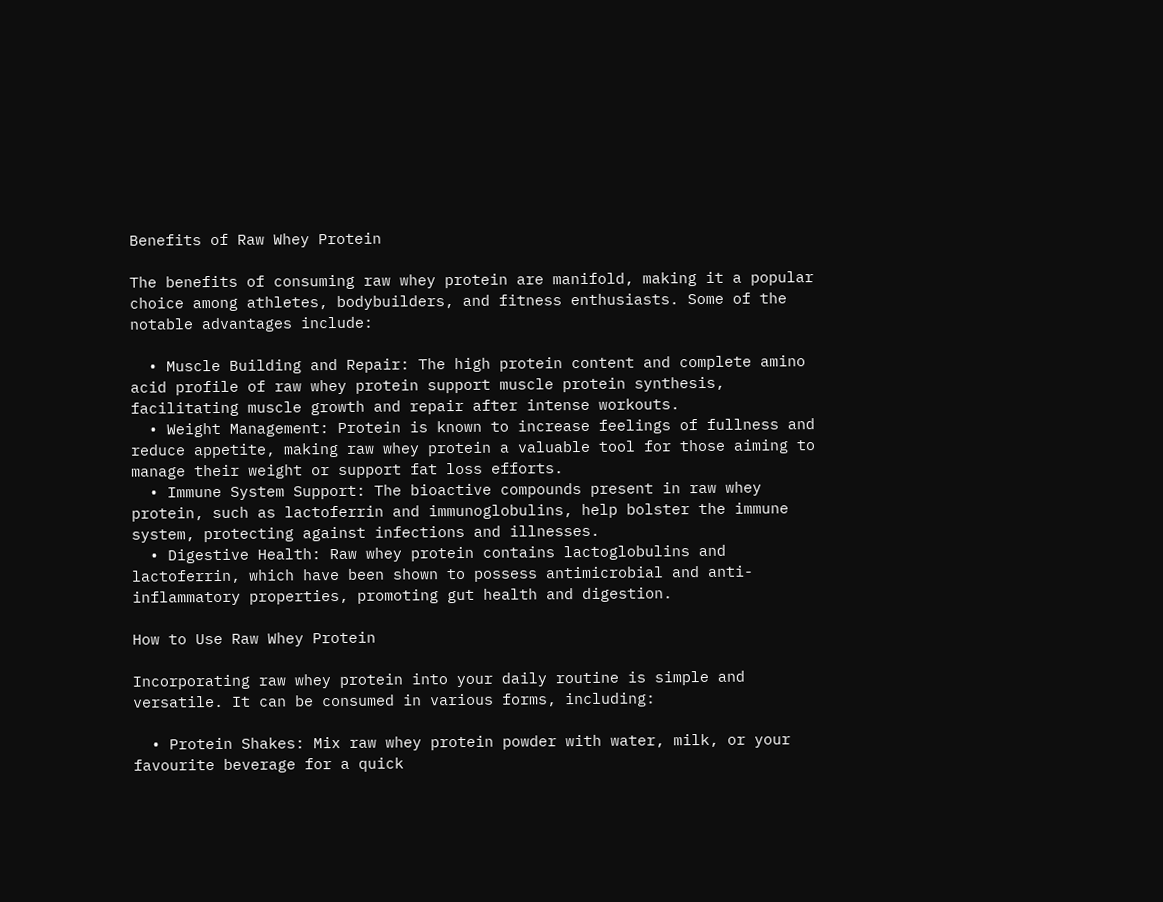Benefits of Raw Whey Protein

The benefits of consuming raw whey protein are manifold, making it a popular choice among athletes, bodybuilders, and fitness enthusiasts. Some of the notable advantages include:

  • Muscle Building and Repair: The high protein content and complete amino acid profile of raw whey protein support muscle protein synthesis, facilitating muscle growth and repair after intense workouts.
  • Weight Management: Protein is known to increase feelings of fullness and reduce appetite, making raw whey protein a valuable tool for those aiming to manage their weight or support fat loss efforts.
  • Immune System Support: The bioactive compounds present in raw whey protein, such as lactoferrin and immunoglobulins, help bolster the immune system, protecting against infections and illnesses.
  • Digestive Health: Raw whey protein contains lactoglobulins and lactoferrin, which have been shown to possess antimicrobial and anti-inflammatory properties, promoting gut health and digestion.

How to Use Raw Whey Protein

Incorporating raw whey protein into your daily routine is simple and versatile. It can be consumed in various forms, including:

  • Protein Shakes: Mix raw whey protein powder with water, milk, or your favourite beverage for a quick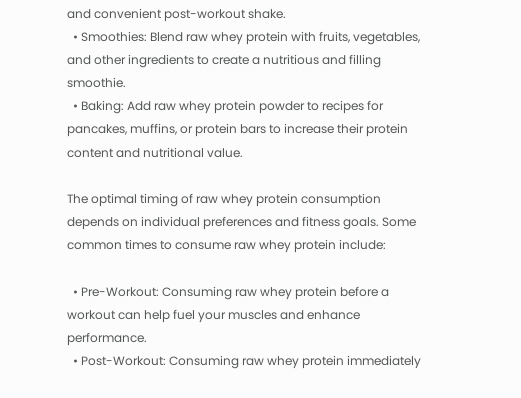and convenient post-workout shake.
  • Smoothies: Blend raw whey protein with fruits, vegetables, and other ingredients to create a nutritious and filling smoothie.
  • Baking: Add raw whey protein powder to recipes for pancakes, muffins, or protein bars to increase their protein content and nutritional value.

The optimal timing of raw whey protein consumption depends on individual preferences and fitness goals. Some common times to consume raw whey protein include:

  • Pre-Workout: Consuming raw whey protein before a workout can help fuel your muscles and enhance performance.
  • Post-Workout: Consuming raw whey protein immediately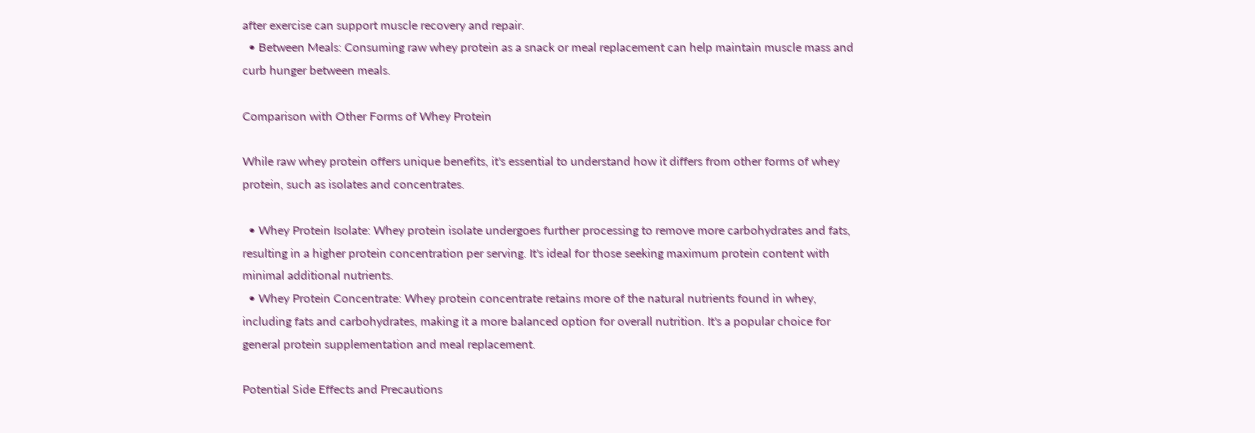after exercise can support muscle recovery and repair.
  • Between Meals: Consuming raw whey protein as a snack or meal replacement can help maintain muscle mass and curb hunger between meals.

Comparison with Other Forms of Whey Protein

While raw whey protein offers unique benefits, it's essential to understand how it differs from other forms of whey protein, such as isolates and concentrates.

  • Whey Protein Isolate: Whey protein isolate undergoes further processing to remove more carbohydrates and fats, resulting in a higher protein concentration per serving. It's ideal for those seeking maximum protein content with minimal additional nutrients.
  • Whey Protein Concentrate: Whey protein concentrate retains more of the natural nutrients found in whey, including fats and carbohydrates, making it a more balanced option for overall nutrition. It's a popular choice for general protein supplementation and meal replacement.

Potential Side Effects and Precautions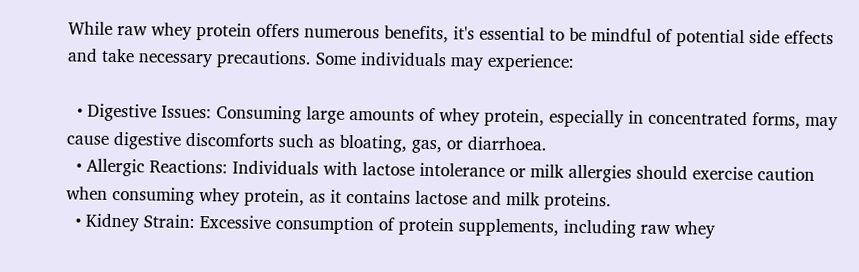While raw whey protein offers numerous benefits, it's essential to be mindful of potential side effects and take necessary precautions. Some individuals may experience:

  • Digestive Issues: Consuming large amounts of whey protein, especially in concentrated forms, may cause digestive discomforts such as bloating, gas, or diarrhoea.
  • Allergic Reactions: Individuals with lactose intolerance or milk allergies should exercise caution when consuming whey protein, as it contains lactose and milk proteins.
  • Kidney Strain: Excessive consumption of protein supplements, including raw whey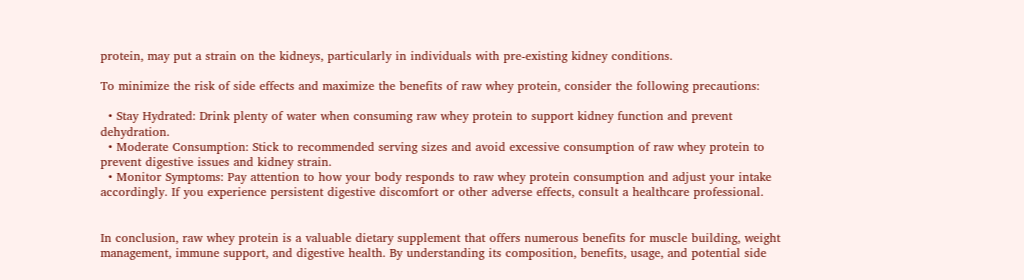protein, may put a strain on the kidneys, particularly in individuals with pre-existing kidney conditions.

To minimize the risk of side effects and maximize the benefits of raw whey protein, consider the following precautions:

  • Stay Hydrated: Drink plenty of water when consuming raw whey protein to support kidney function and prevent dehydration.
  • Moderate Consumption: Stick to recommended serving sizes and avoid excessive consumption of raw whey protein to prevent digestive issues and kidney strain.
  • Monitor Symptoms: Pay attention to how your body responds to raw whey protein consumption and adjust your intake accordingly. If you experience persistent digestive discomfort or other adverse effects, consult a healthcare professional.


In conclusion, raw whey protein is a valuable dietary supplement that offers numerous benefits for muscle building, weight management, immune support, and digestive health. By understanding its composition, benefits, usage, and potential side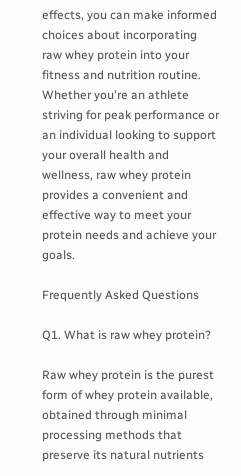effects, you can make informed choices about incorporating raw whey protein into your fitness and nutrition routine. Whether you're an athlete striving for peak performance or an individual looking to support your overall health and wellness, raw whey protein provides a convenient and effective way to meet your protein needs and achieve your goals.

Frequently Asked Questions

Q1. What is raw whey protein?

Raw whey protein is the purest form of whey protein available, obtained through minimal processing methods that preserve its natural nutrients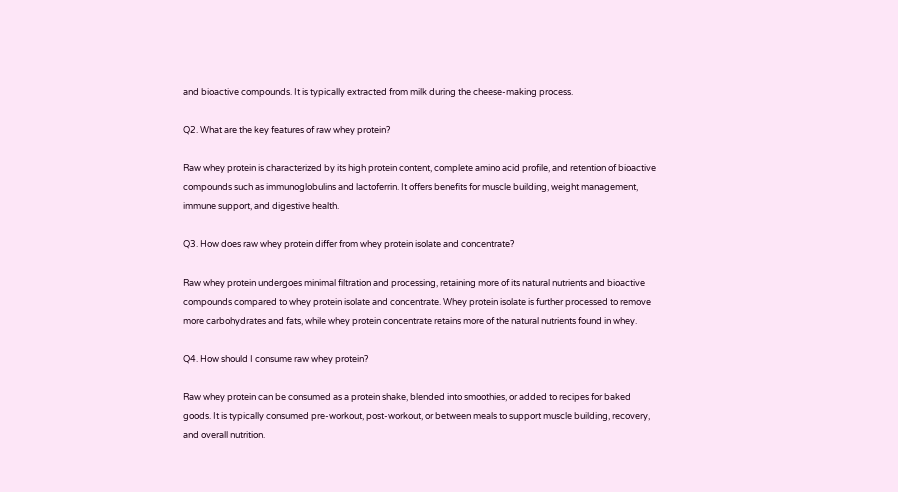and bioactive compounds. It is typically extracted from milk during the cheese-making process.

Q2. What are the key features of raw whey protein?

Raw whey protein is characterized by its high protein content, complete amino acid profile, and retention of bioactive compounds such as immunoglobulins and lactoferrin. It offers benefits for muscle building, weight management, immune support, and digestive health.

Q3. How does raw whey protein differ from whey protein isolate and concentrate?

Raw whey protein undergoes minimal filtration and processing, retaining more of its natural nutrients and bioactive compounds compared to whey protein isolate and concentrate. Whey protein isolate is further processed to remove more carbohydrates and fats, while whey protein concentrate retains more of the natural nutrients found in whey.

Q4. How should I consume raw whey protein?

Raw whey protein can be consumed as a protein shake, blended into smoothies, or added to recipes for baked goods. It is typically consumed pre-workout, post-workout, or between meals to support muscle building, recovery, and overall nutrition.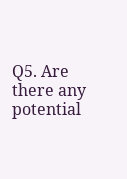Q5. Are there any potential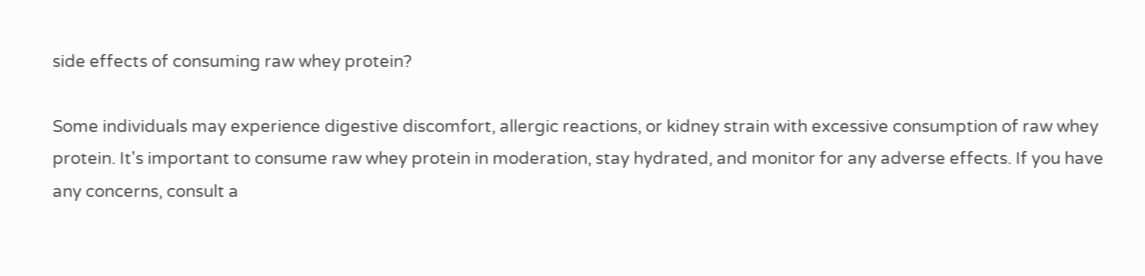side effects of consuming raw whey protein?

Some individuals may experience digestive discomfort, allergic reactions, or kidney strain with excessive consumption of raw whey protein. It's important to consume raw whey protein in moderation, stay hydrated, and monitor for any adverse effects. If you have any concerns, consult a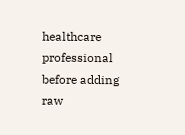healthcare professional before adding raw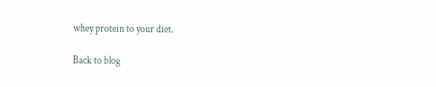whey protein to your diet.

Back to blog